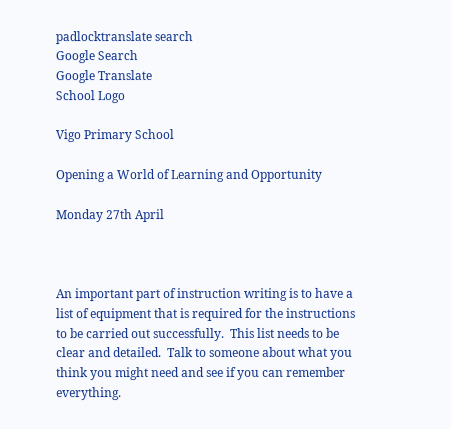padlocktranslate search
Google Search
Google Translate
School Logo

Vigo Primary School

Opening a World of Learning and Opportunity

Monday 27th April



An important part of instruction writing is to have a list of equipment that is required for the instructions to be carried out successfully.  This list needs to be clear and detailed.  Talk to someone about what you think you might need and see if you can remember everything.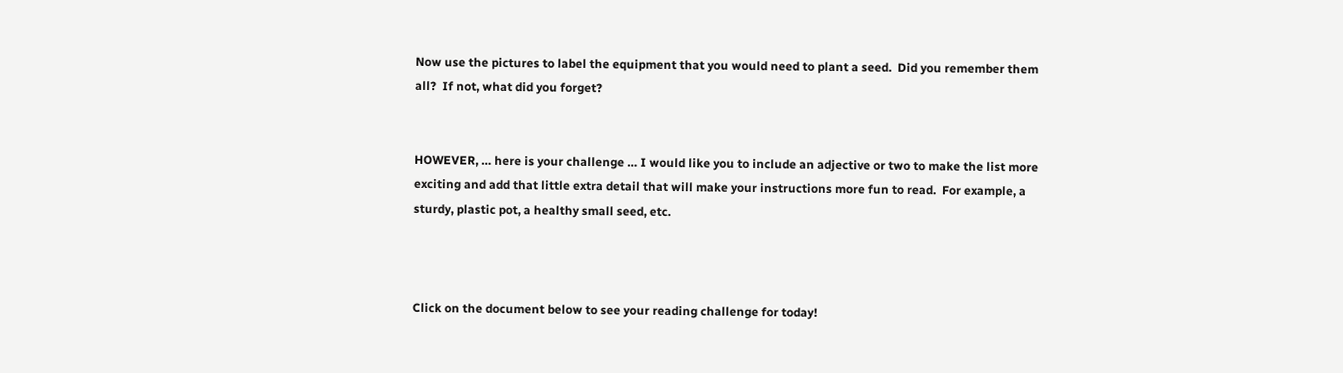Now use the pictures to label the equipment that you would need to plant a seed.  Did you remember them all?  If not, what did you forget?


HOWEVER, … here is your challenge … I would like you to include an adjective or two to make the list more exciting and add that little extra detail that will make your instructions more fun to read.  For example, a sturdy, plastic pot, a healthy small seed, etc.



Click on the document below to see your reading challenge for today!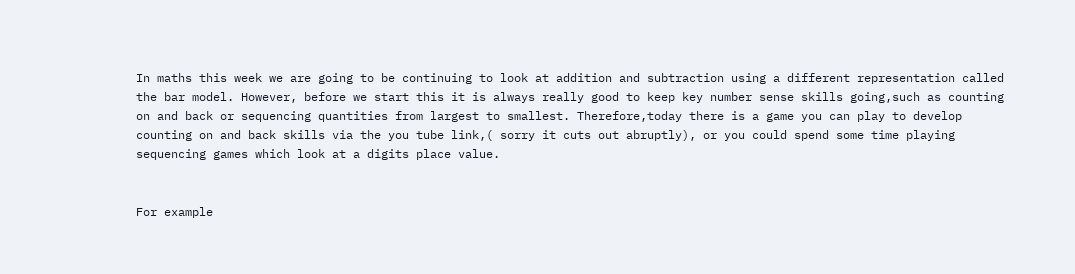In maths this week we are going to be continuing to look at addition and subtraction using a different representation called the bar model. However, before we start this it is always really good to keep key number sense skills going,such as counting on and back or sequencing quantities from largest to smallest. Therefore,today there is a game you can play to develop counting on and back skills via the you tube link,( sorry it cuts out abruptly), or you could spend some time playing sequencing games which look at a digits place value.


For example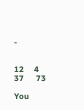-


12     4      37      73

You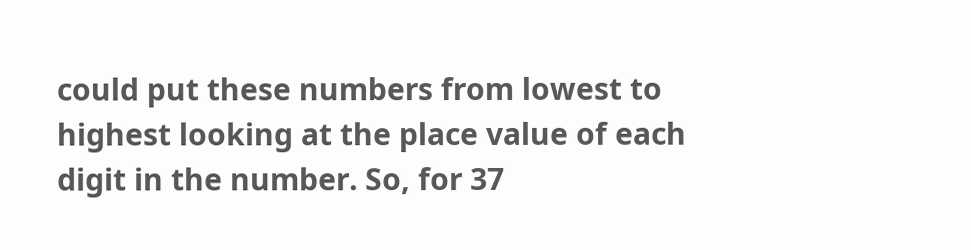could put these numbers from lowest to highest looking at the place value of each digit in the number. So, for 37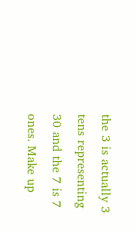the 3 is actually 3 tens representing 30 and the 7 is 7 ones. Make up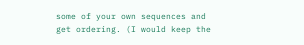some of your own sequences and get ordering. (I would keep the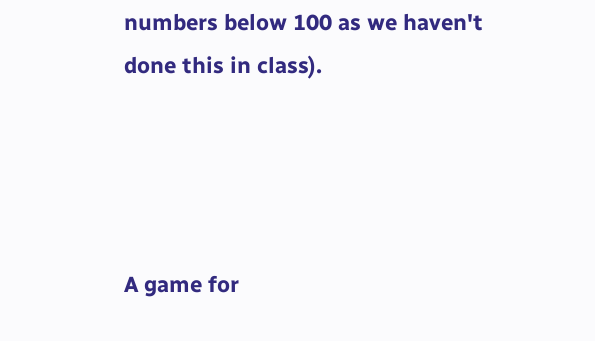numbers below 100 as we haven't done this in class).




A game for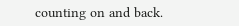counting on and back.